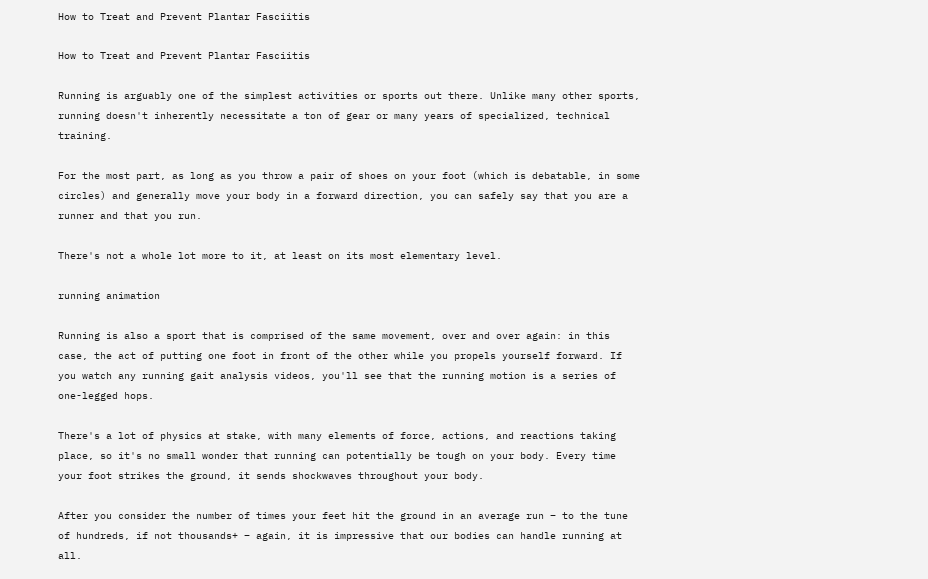How to Treat and Prevent Plantar Fasciitis

How to Treat and Prevent Plantar Fasciitis

Running is arguably one of the simplest activities or sports out there. Unlike many other sports, running doesn't inherently necessitate a ton of gear or many years of specialized, technical training.

For the most part, as long as you throw a pair of shoes on your foot (which is debatable, in some circles) and generally move your body in a forward direction, you can safely say that you are a runner and that you run.

There's not a whole lot more to it, at least on its most elementary level.

running animation

Running is also a sport that is comprised of the same movement, over and over again: in this case, the act of putting one foot in front of the other while you propels yourself forward. If you watch any running gait analysis videos, you'll see that the running motion is a series of one-legged hops.

There's a lot of physics at stake, with many elements of force, actions, and reactions taking place, so it's no small wonder that running can potentially be tough on your body. Every time your foot strikes the ground, it sends shockwaves throughout your body.

After you consider the number of times your feet hit the ground in an average run – to the tune of hundreds, if not thousands+ – again, it is impressive that our bodies can handle running at all.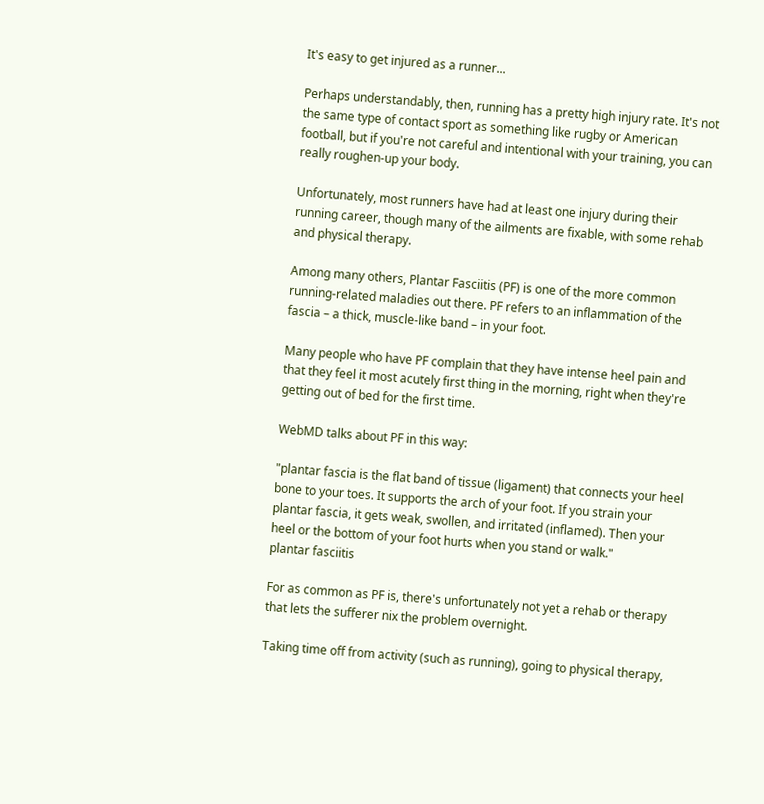It's easy to get injured as a runner...

Perhaps understandably, then, running has a pretty high injury rate. It's not the same type of contact sport as something like rugby or American football, but if you're not careful and intentional with your training, you can really roughen-up your body.

Unfortunately, most runners have had at least one injury during their running career, though many of the ailments are fixable, with some rehab and physical therapy.

Among many others, Plantar Fasciitis (PF) is one of the more common running-related maladies out there. PF refers to an inflammation of the fascia – a thick, muscle-like band – in your foot.

Many people who have PF complain that they have intense heel pain and that they feel it most acutely first thing in the morning, right when they're getting out of bed for the first time.

WebMD talks about PF in this way:

"plantar fascia is the flat band of tissue (ligament) that connects your heel bone to your toes. It supports the arch of your foot. If you strain your plantar fascia, it gets weak, swollen, and irritated (inflamed). Then your heel or the bottom of your foot hurts when you stand or walk."
plantar fasciitis

For as common as PF is, there's unfortunately not yet a rehab or therapy that lets the sufferer nix the problem overnight.

Taking time off from activity (such as running), going to physical therapy,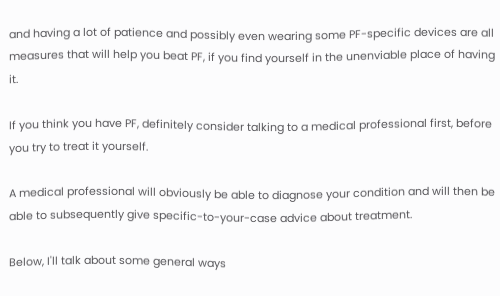and having a lot of patience and possibly even wearing some PF-specific devices are all measures that will help you beat PF, if you find yourself in the unenviable place of having it.

If you think you have PF, definitely consider talking to a medical professional first, before you try to treat it yourself.

A medical professional will obviously be able to diagnose your condition and will then be able to subsequently give specific-to-your-case advice about treatment.

Below, I'll talk about some general ways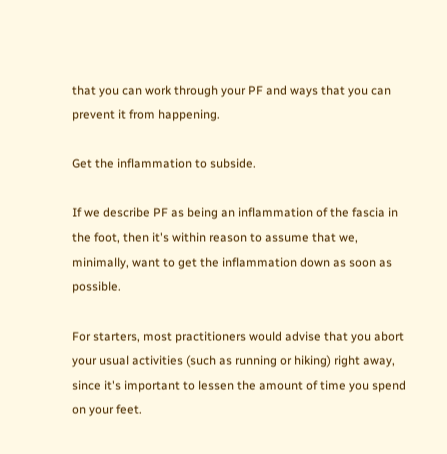that you can work through your PF and ways that you can prevent it from happening.

Get the inflammation to subside.

If we describe PF as being an inflammation of the fascia in the foot, then it's within reason to assume that we, minimally, want to get the inflammation down as soon as possible.

For starters, most practitioners would advise that you abort your usual activities (such as running or hiking) right away, since it's important to lessen the amount of time you spend on your feet.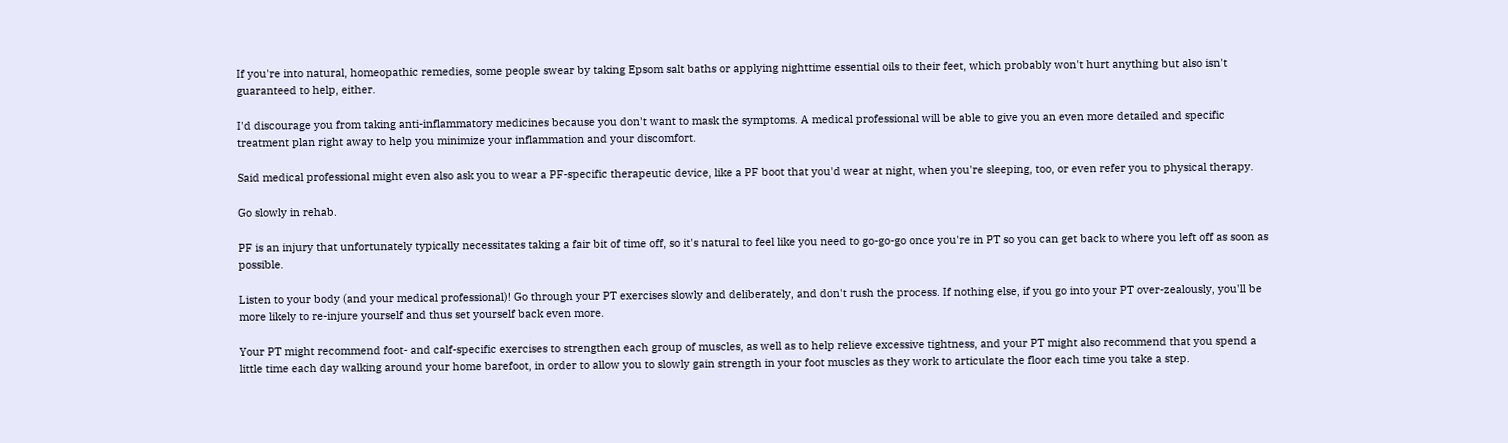If you're into natural, homeopathic remedies, some people swear by taking Epsom salt baths or applying nighttime essential oils to their feet, which probably won't hurt anything but also isn't guaranteed to help, either.

I'd discourage you from taking anti-inflammatory medicines because you don't want to mask the symptoms. A medical professional will be able to give you an even more detailed and specific treatment plan right away to help you minimize your inflammation and your discomfort.

Said medical professional might even also ask you to wear a PF-specific therapeutic device, like a PF boot that you'd wear at night, when you're sleeping, too, or even refer you to physical therapy.

Go slowly in rehab.

PF is an injury that unfortunately typically necessitates taking a fair bit of time off, so it's natural to feel like you need to go-go-go once you're in PT so you can get back to where you left off as soon as possible.

Listen to your body (and your medical professional)! Go through your PT exercises slowly and deliberately, and don't rush the process. If nothing else, if you go into your PT over-zealously, you'll be more likely to re-injure yourself and thus set yourself back even more.

Your PT might recommend foot- and calf-specific exercises to strengthen each group of muscles, as well as to help relieve excessive tightness, and your PT might also recommend that you spend a little time each day walking around your home barefoot, in order to allow you to slowly gain strength in your foot muscles as they work to articulate the floor each time you take a step.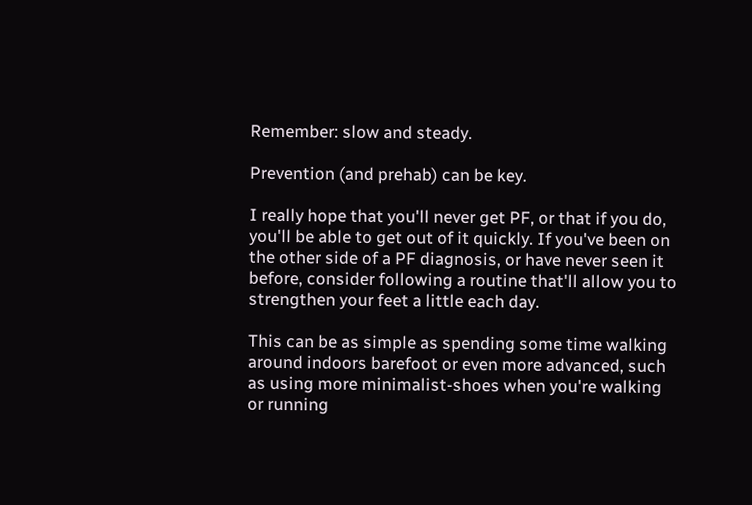Remember: slow and steady.

Prevention (and prehab) can be key.

I really hope that you'll never get PF, or that if you do, you'll be able to get out of it quickly. If you've been on the other side of a PF diagnosis, or have never seen it before, consider following a routine that'll allow you to strengthen your feet a little each day.

This can be as simple as spending some time walking around indoors barefoot or even more advanced, such as using more minimalist-shoes when you're walking or running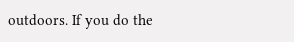outdoors. If you do the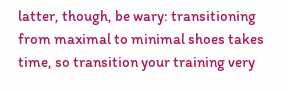latter, though, be wary: transitioning from maximal to minimal shoes takes time, so transition your training very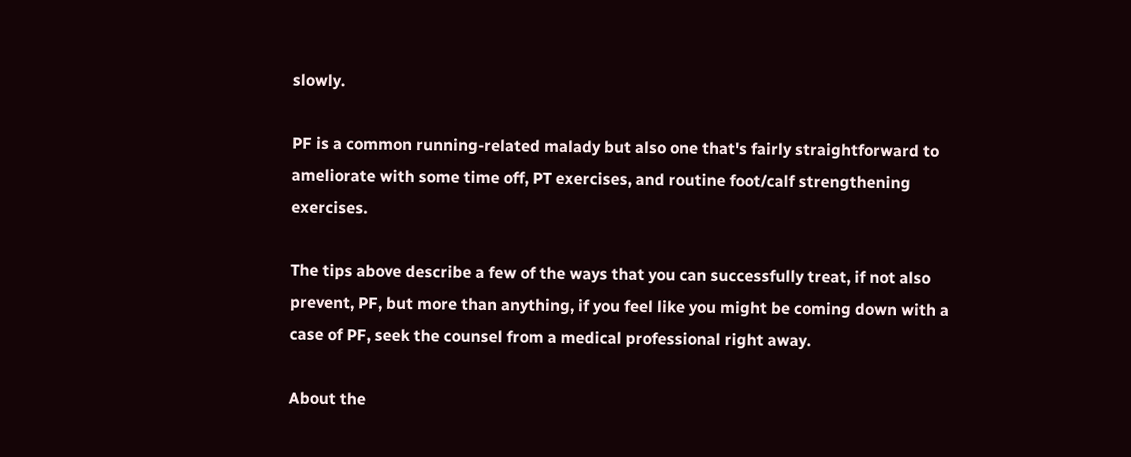slowly.

PF is a common running-related malady but also one that's fairly straightforward to ameliorate with some time off, PT exercises, and routine foot/calf strengthening exercises.

The tips above describe a few of the ways that you can successfully treat, if not also prevent, PF, but more than anything, if you feel like you might be coming down with a case of PF, seek the counsel from a medical professional right away.

About the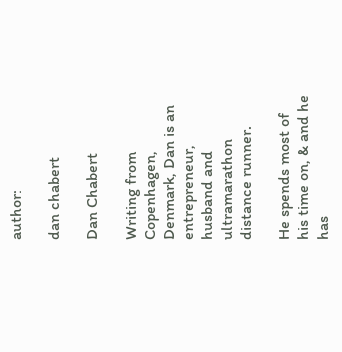author:

dan chabert

Dan Chabert

Writing from Copenhagen, Denmark, Dan is an entrepreneur, husband and ultramarathon distance runner.

He spends most of his time on, & and he has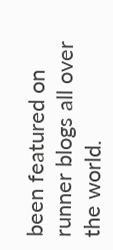been featured on runner blogs all over the world.